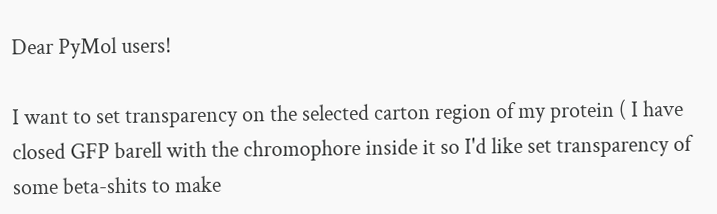Dear PyMol users!

I want to set transparency on the selected carton region of my protein ( I have closed GFP barell with the chromophore inside it so I'd like set transparency of some beta-shits to make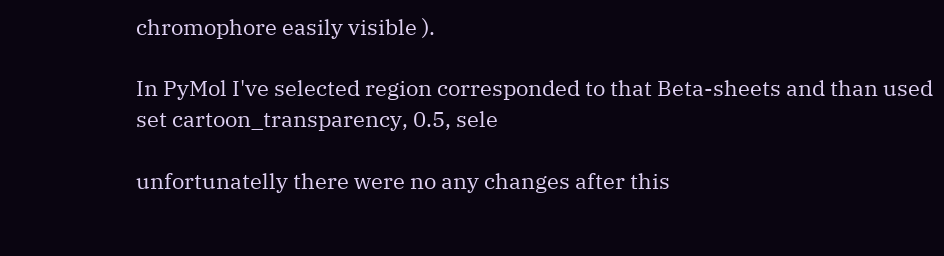chromophore easily visible ).

In PyMol I've selected region corresponded to that Beta-sheets and than used
set cartoon_transparency, 0.5, sele

unfortunatelly there were no any changes after this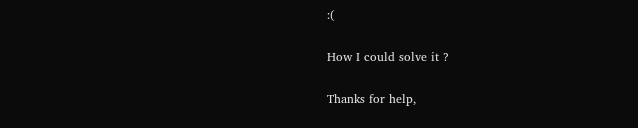:(

How I could solve it ?

Thanks for help,